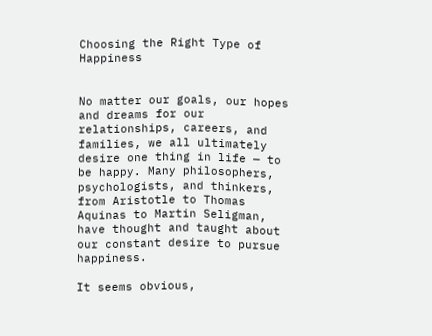Choosing the Right Type of Happiness


No matter our goals, our hopes and dreams for our relationships, careers, and families, we all ultimately desire one thing in life — to be happy. Many philosophers, psychologists, and thinkers, from Aristotle to Thomas Aquinas to Martin Seligman, have thought and taught about our constant desire to pursue happiness.

It seems obvious,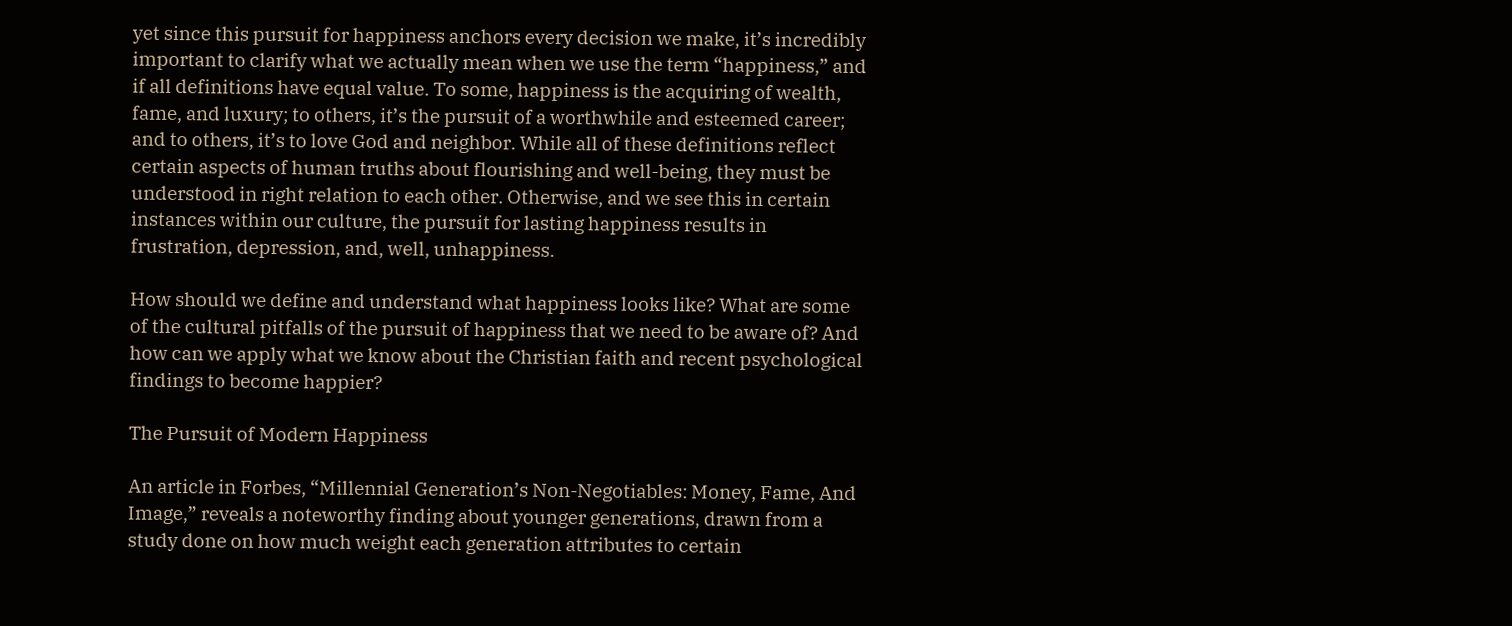yet since this pursuit for happiness anchors every decision we make, it’s incredibly important to clarify what we actually mean when we use the term “happiness,” and if all definitions have equal value. To some, happiness is the acquiring of wealth, fame, and luxury; to others, it’s the pursuit of a worthwhile and esteemed career; and to others, it’s to love God and neighbor. While all of these definitions reflect certain aspects of human truths about flourishing and well-being, they must be understood in right relation to each other. Otherwise, and we see this in certain instances within our culture, the pursuit for lasting happiness results in frustration, depression, and, well, unhappiness.

How should we define and understand what happiness looks like? What are some of the cultural pitfalls of the pursuit of happiness that we need to be aware of? And how can we apply what we know about the Christian faith and recent psychological findings to become happier?

The Pursuit of Modern Happiness

An article in Forbes, “Millennial Generation’s Non-Negotiables: Money, Fame, And Image,” reveals a noteworthy finding about younger generations, drawn from a study done on how much weight each generation attributes to certain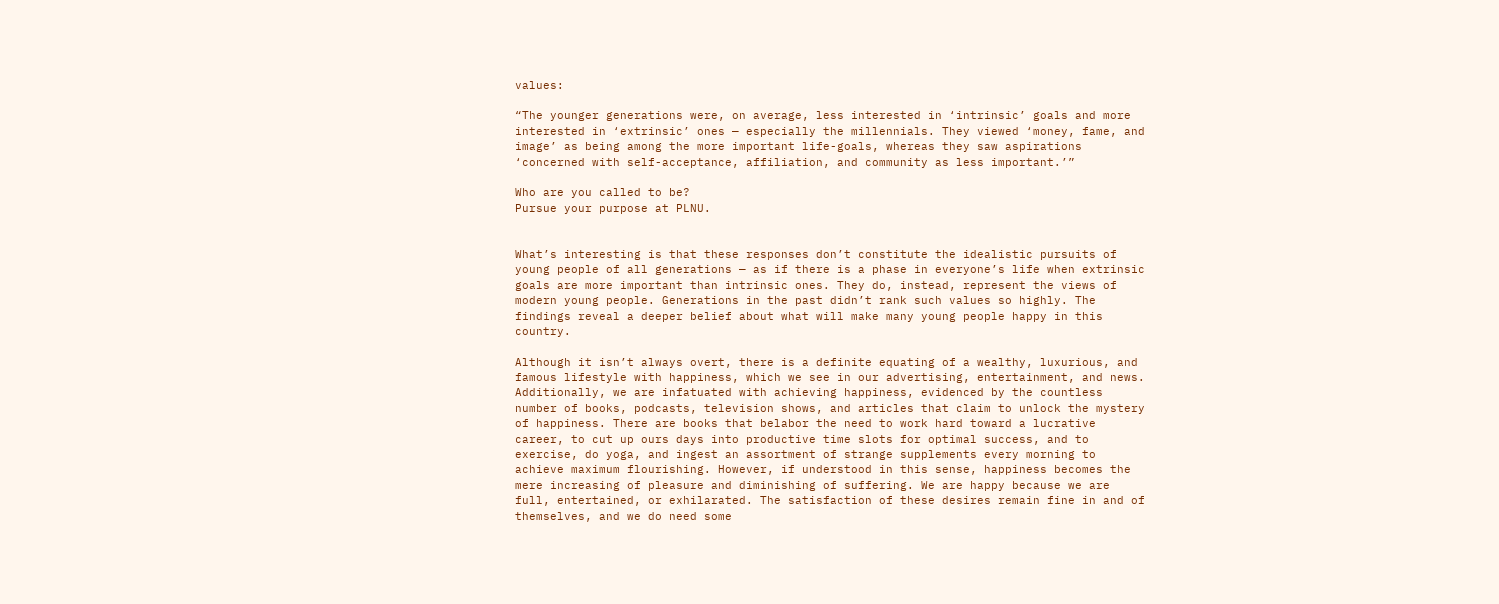values:

“The younger generations were, on average, less interested in ‘intrinsic’ goals and more interested in ‘extrinsic’ ones — especially the millennials. They viewed ‘money, fame, and image’ as being among the more important life-goals, whereas they saw aspirations ‘concerned with self-acceptance, affiliation, and community as less important.’”

Who are you called to be?
Pursue your purpose at PLNU.


What’s interesting is that these responses don’t constitute the idealistic pursuits of young people of all generations — as if there is a phase in everyone’s life when extrinsic goals are more important than intrinsic ones. They do, instead, represent the views of modern young people. Generations in the past didn’t rank such values so highly. The findings reveal a deeper belief about what will make many young people happy in this country.

Although it isn’t always overt, there is a definite equating of a wealthy, luxurious, and famous lifestyle with happiness, which we see in our advertising, entertainment, and news. Additionally, we are infatuated with achieving happiness, evidenced by the countless number of books, podcasts, television shows, and articles that claim to unlock the mystery of happiness. There are books that belabor the need to work hard toward a lucrative career, to cut up ours days into productive time slots for optimal success, and to exercise, do yoga, and ingest an assortment of strange supplements every morning to achieve maximum flourishing. However, if understood in this sense, happiness becomes the mere increasing of pleasure and diminishing of suffering. We are happy because we are full, entertained, or exhilarated. The satisfaction of these desires remain fine in and of themselves, and we do need some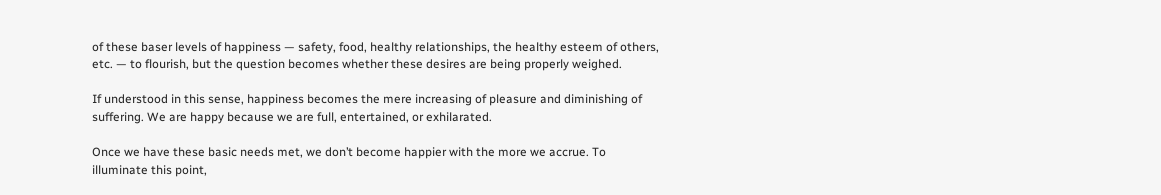of these baser levels of happiness — safety, food, healthy relationships, the healthy esteem of others, etc. — to flourish, but the question becomes whether these desires are being properly weighed.

If understood in this sense, happiness becomes the mere increasing of pleasure and diminishing of suffering. We are happy because we are full, entertained, or exhilarated.

Once we have these basic needs met, we don’t become happier with the more we accrue. To illuminate this point,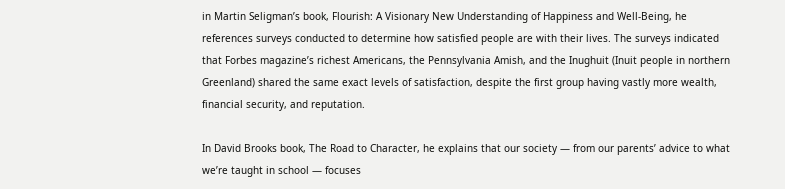in Martin Seligman’s book, Flourish: A Visionary New Understanding of Happiness and Well-Being, he references surveys conducted to determine how satisfied people are with their lives. The surveys indicated that Forbes magazine’s richest Americans, the Pennsylvania Amish, and the Inughuit (Inuit people in northern Greenland) shared the same exact levels of satisfaction, despite the first group having vastly more wealth, financial security, and reputation.

In David Brooks book, The Road to Character, he explains that our society — from our parents’ advice to what we’re taught in school — focuses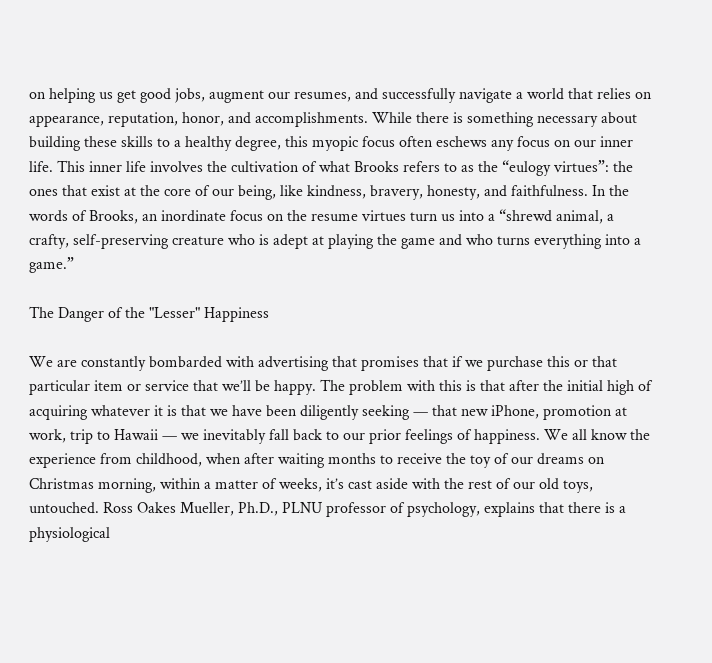on helping us get good jobs, augment our resumes, and successfully navigate a world that relies on appearance, reputation, honor, and accomplishments. While there is something necessary about building these skills to a healthy degree, this myopic focus often eschews any focus on our inner life. This inner life involves the cultivation of what Brooks refers to as the “eulogy virtues”: the ones that exist at the core of our being, like kindness, bravery, honesty, and faithfulness. In the words of Brooks, an inordinate focus on the resume virtues turn us into a “shrewd animal, a crafty, self-preserving creature who is adept at playing the game and who turns everything into a game.”

The Danger of the "Lesser" Happiness

We are constantly bombarded with advertising that promises that if we purchase this or that particular item or service that we’ll be happy. The problem with this is that after the initial high of acquiring whatever it is that we have been diligently seeking — that new iPhone, promotion at work, trip to Hawaii — we inevitably fall back to our prior feelings of happiness. We all know the experience from childhood, when after waiting months to receive the toy of our dreams on Christmas morning, within a matter of weeks, it’s cast aside with the rest of our old toys, untouched. Ross Oakes Mueller, Ph.D., PLNU professor of psychology, explains that there is a physiological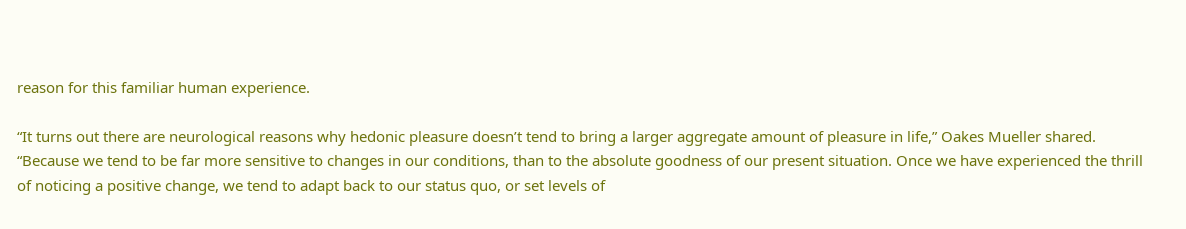reason for this familiar human experience.

“It turns out there are neurological reasons why hedonic pleasure doesn’t tend to bring a larger aggregate amount of pleasure in life,” Oakes Mueller shared. “Because we tend to be far more sensitive to changes in our conditions, than to the absolute goodness of our present situation. Once we have experienced the thrill of noticing a positive change, we tend to adapt back to our status quo, or set levels of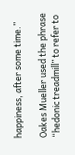happiness, after some time.”

Oakes Mueller used the phrase “hedonic treadmill” to refer to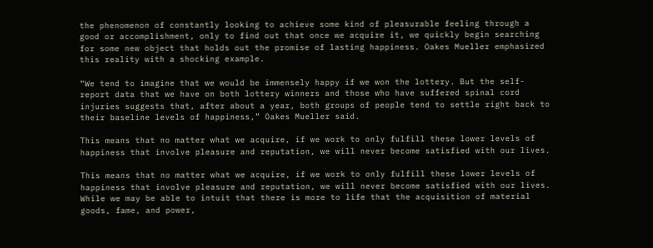the phenomenon of constantly looking to achieve some kind of pleasurable feeling through a good or accomplishment, only to find out that once we acquire it, we quickly begin searching for some new object that holds out the promise of lasting happiness. Oakes Mueller emphasized this reality with a shocking example.

“We tend to imagine that we would be immensely happy if we won the lottery. But the self-report data that we have on both lottery winners and those who have suffered spinal cord injuries suggests that, after about a year, both groups of people tend to settle right back to their baseline levels of happiness,” Oakes Mueller said.

This means that no matter what we acquire, if we work to only fulfill these lower levels of happiness that involve pleasure and reputation, we will never become satisfied with our lives.

This means that no matter what we acquire, if we work to only fulfill these lower levels of happiness that involve pleasure and reputation, we will never become satisfied with our lives. While we may be able to intuit that there is more to life that the acquisition of material goods, fame, and power,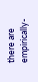there are empirically-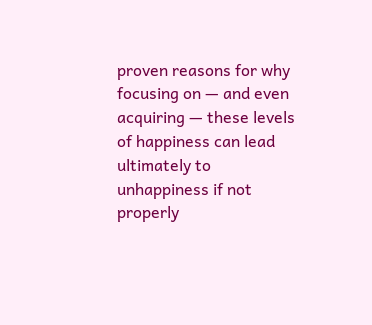proven reasons for why focusing on — and even acquiring — these levels of happiness can lead ultimately to unhappiness if not properly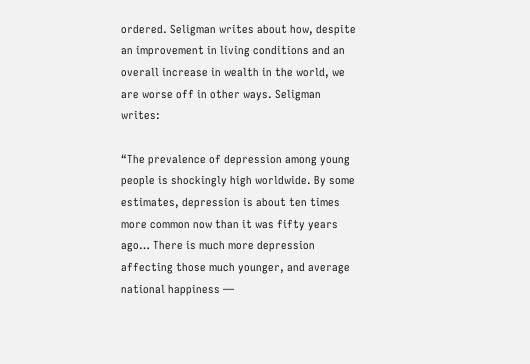ordered. Seligman writes about how, despite an improvement in living conditions and an overall increase in wealth in the world, we are worse off in other ways. Seligman writes:

“The prevalence of depression among young people is shockingly high worldwide. By some estimates, depression is about ten times more common now than it was fifty years ago… There is much more depression affecting those much younger, and average national happiness —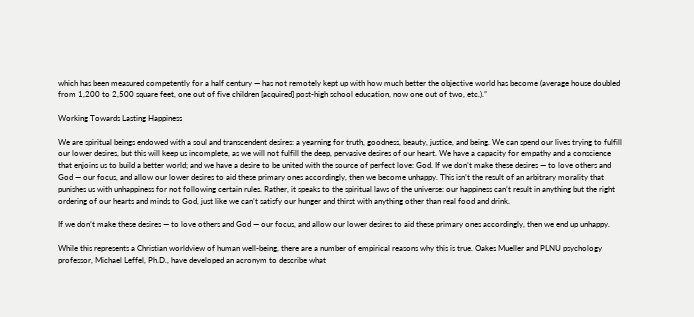which has been measured competently for a half century — has not remotely kept up with how much better the objective world has become (average house doubled from 1,200 to 2,500 square feet, one out of five children [acquired] post-high school education, now one out of two, etc.).”

Working Towards Lasting Happiness

We are spiritual beings endowed with a soul and transcendent desires: a yearning for truth, goodness, beauty, justice, and being. We can spend our lives trying to fulfill our lower desires, but this will keep us incomplete, as we will not fulfill the deep, pervasive desires of our heart. We have a capacity for empathy and a conscience that enjoins us to build a better world; and we have a desire to be united with the source of perfect love: God. If we don’t make these desires — to love others and God — our focus, and allow our lower desires to aid these primary ones accordingly, then we become unhappy. This isn’t the result of an arbitrary morality that punishes us with unhappiness for not following certain rules. Rather, it speaks to the spiritual laws of the universe: our happiness can’t result in anything but the right ordering of our hearts and minds to God, just like we can’t satisfy our hunger and thirst with anything other than real food and drink.

If we don’t make these desires — to love others and God — our focus, and allow our lower desires to aid these primary ones accordingly, then we end up unhappy.

While this represents a Christian worldview of human well-being, there are a number of empirical reasons why this is true. Oakes Mueller and PLNU psychology professor, Michael Leffel, Ph.D., have developed an acronym to describe what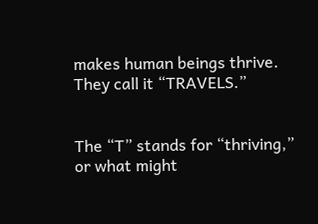makes human beings thrive. They call it “TRAVELS.”


The “T” stands for “thriving,” or what might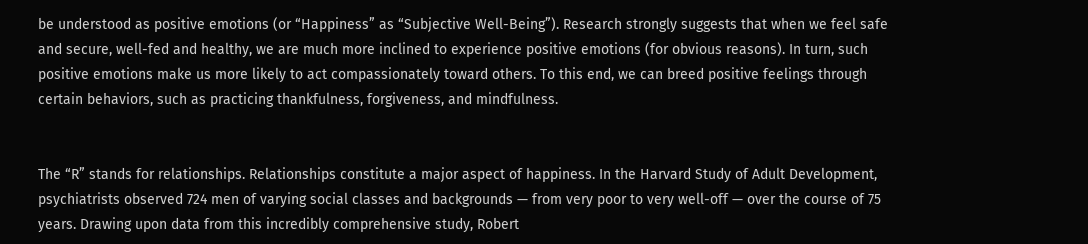be understood as positive emotions (or “Happiness” as “Subjective Well-Being”). Research strongly suggests that when we feel safe and secure, well-fed and healthy, we are much more inclined to experience positive emotions (for obvious reasons). In turn, such positive emotions make us more likely to act compassionately toward others. To this end, we can breed positive feelings through certain behaviors, such as practicing thankfulness, forgiveness, and mindfulness.


The “R” stands for relationships. Relationships constitute a major aspect of happiness. In the Harvard Study of Adult Development, psychiatrists observed 724 men of varying social classes and backgrounds — from very poor to very well-off — over the course of 75 years. Drawing upon data from this incredibly comprehensive study, Robert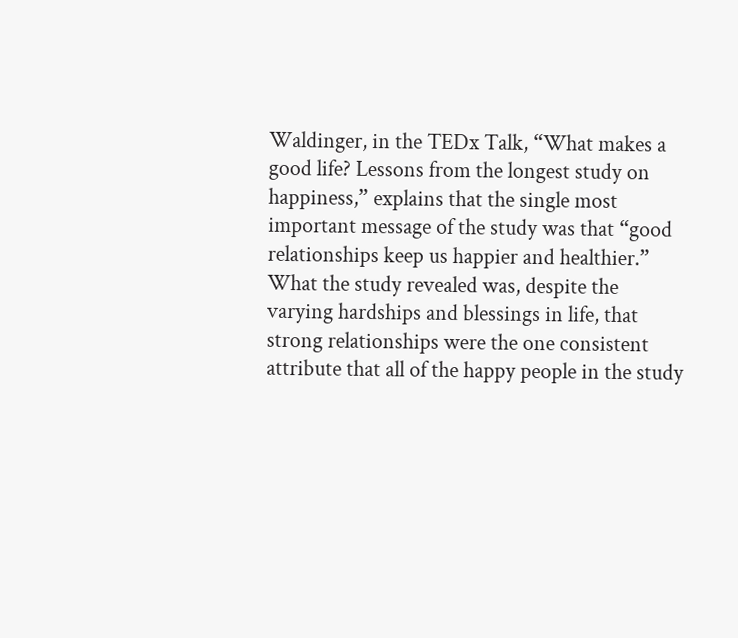Waldinger, in the TEDx Talk, “What makes a good life? Lessons from the longest study on happiness,” explains that the single most important message of the study was that “good relationships keep us happier and healthier.” What the study revealed was, despite the varying hardships and blessings in life, that strong relationships were the one consistent attribute that all of the happy people in the study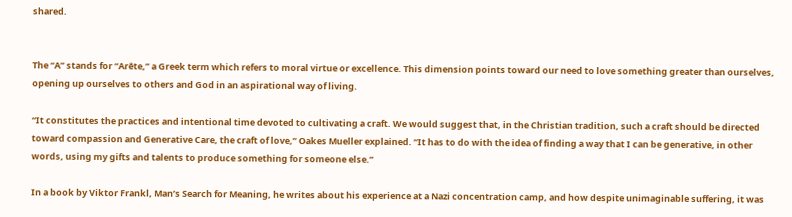shared.


The “A” stands for “Arête,” a Greek term which refers to moral virtue or excellence. This dimension points toward our need to love something greater than ourselves, opening up ourselves to others and God in an aspirational way of living.

“It constitutes the practices and intentional time devoted to cultivating a craft. We would suggest that, in the Christian tradition, such a craft should be directed toward compassion and Generative Care, the craft of love,” Oakes Mueller explained. “It has to do with the idea of finding a way that I can be generative, in other words, using my gifts and talents to produce something for someone else.”

In a book by Viktor Frankl, Man’s Search for Meaning, he writes about his experience at a Nazi concentration camp, and how despite unimaginable suffering, it was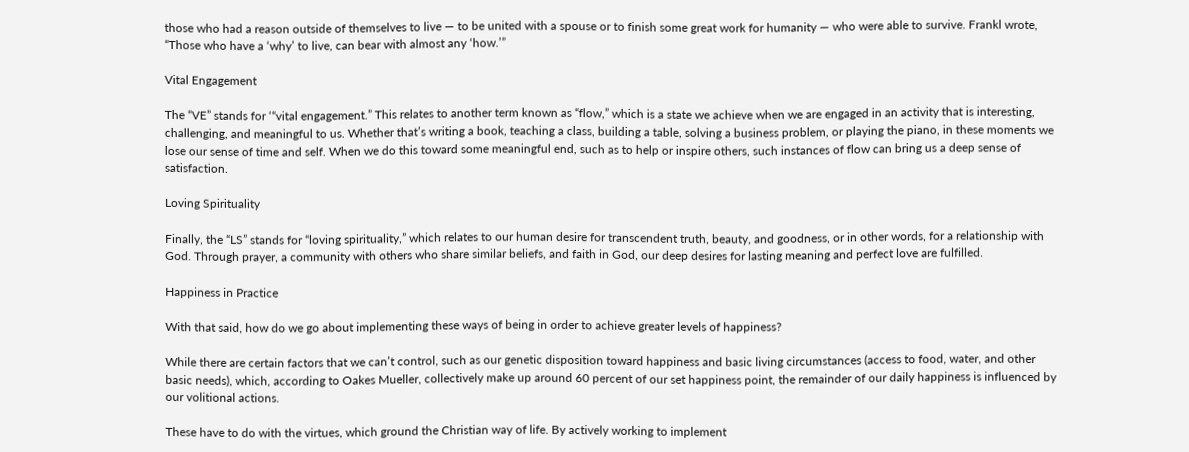those who had a reason outside of themselves to live — to be united with a spouse or to finish some great work for humanity — who were able to survive. Frankl wrote, “Those who have a ‘why’ to live, can bear with almost any ‘how.’”

Vital Engagement

The “VE” stands for ‘“vital engagement.” This relates to another term known as “flow,” which is a state we achieve when we are engaged in an activity that is interesting, challenging, and meaningful to us. Whether that’s writing a book, teaching a class, building a table, solving a business problem, or playing the piano, in these moments we lose our sense of time and self. When we do this toward some meaningful end, such as to help or inspire others, such instances of flow can bring us a deep sense of satisfaction.

Loving Spirituality

Finally, the “LS” stands for “loving spirituality,” which relates to our human desire for transcendent truth, beauty, and goodness, or in other words, for a relationship with God. Through prayer, a community with others who share similar beliefs, and faith in God, our deep desires for lasting meaning and perfect love are fulfilled.

Happiness in Practice

With that said, how do we go about implementing these ways of being in order to achieve greater levels of happiness?

While there are certain factors that we can’t control, such as our genetic disposition toward happiness and basic living circumstances (access to food, water, and other basic needs), which, according to Oakes Mueller, collectively make up around 60 percent of our set happiness point, the remainder of our daily happiness is influenced by our volitional actions.

These have to do with the virtues, which ground the Christian way of life. By actively working to implement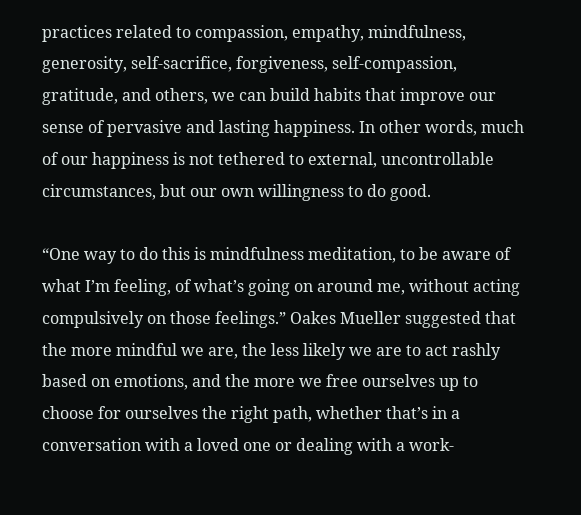practices related to compassion, empathy, mindfulness, generosity, self-sacrifice, forgiveness, self-compassion, gratitude, and others, we can build habits that improve our sense of pervasive and lasting happiness. In other words, much of our happiness is not tethered to external, uncontrollable circumstances, but our own willingness to do good.

“One way to do this is mindfulness meditation, to be aware of what I’m feeling, of what’s going on around me, without acting compulsively on those feelings.” Oakes Mueller suggested that the more mindful we are, the less likely we are to act rashly based on emotions, and the more we free ourselves up to choose for ourselves the right path, whether that’s in a conversation with a loved one or dealing with a work-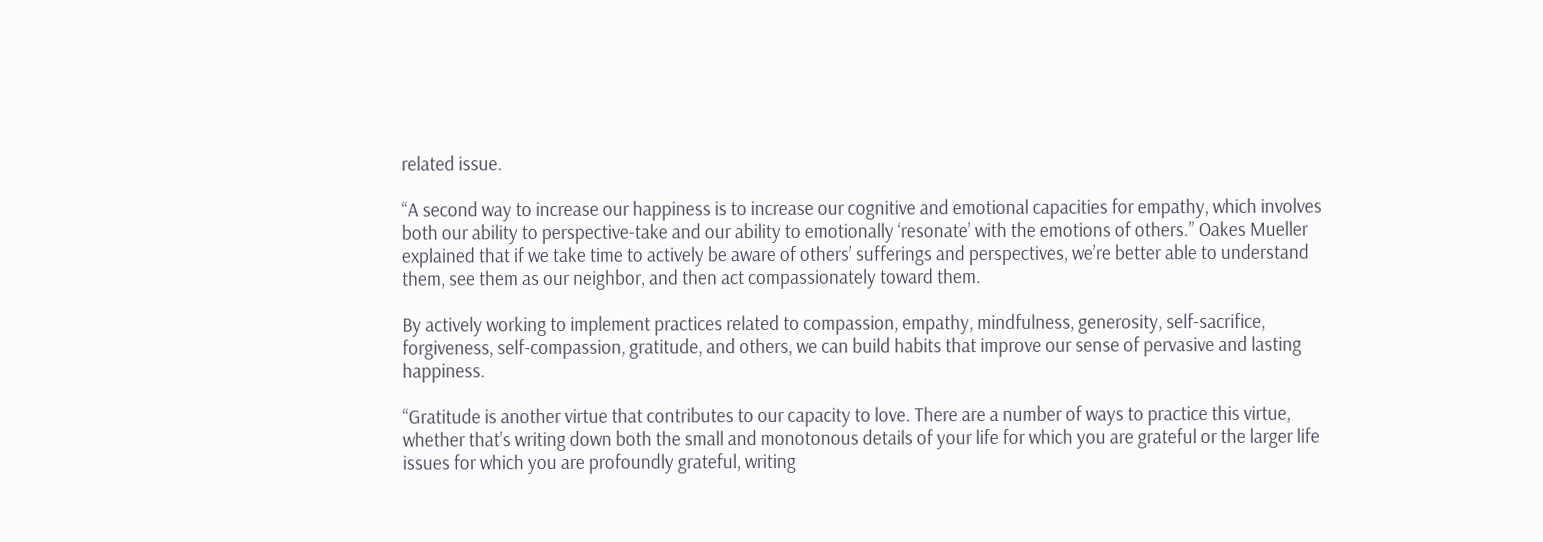related issue.

“A second way to increase our happiness is to increase our cognitive and emotional capacities for empathy, which involves both our ability to perspective-take and our ability to emotionally ‘resonate’ with the emotions of others.” Oakes Mueller explained that if we take time to actively be aware of others’ sufferings and perspectives, we’re better able to understand them, see them as our neighbor, and then act compassionately toward them.

By actively working to implement practices related to compassion, empathy, mindfulness, generosity, self-sacrifice, forgiveness, self-compassion, gratitude, and others, we can build habits that improve our sense of pervasive and lasting happiness.

“Gratitude is another virtue that contributes to our capacity to love. There are a number of ways to practice this virtue, whether that’s writing down both the small and monotonous details of your life for which you are grateful or the larger life issues for which you are profoundly grateful, writing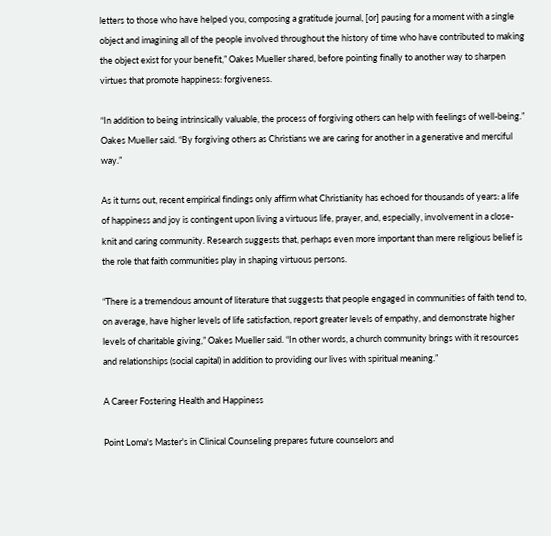letters to those who have helped you, composing a gratitude journal, [or] pausing for a moment with a single object and imagining all of the people involved throughout the history of time who have contributed to making the object exist for your benefit,” Oakes Mueller shared, before pointing finally to another way to sharpen virtues that promote happiness: forgiveness.

“In addition to being intrinsically valuable, the process of forgiving others can help with feelings of well-being.” Oakes Mueller said. “By forgiving others as Christians we are caring for another in a generative and merciful way.”

As it turns out, recent empirical findings only affirm what Christianity has echoed for thousands of years: a life of happiness and joy is contingent upon living a virtuous life, prayer, and, especially, involvement in a close-knit and caring community. Research suggests that, perhaps even more important than mere religious belief is the role that faith communities play in shaping virtuous persons.

“There is a tremendous amount of literature that suggests that people engaged in communities of faith tend to, on average, have higher levels of life satisfaction, report greater levels of empathy, and demonstrate higher levels of charitable giving,” Oakes Mueller said. “In other words, a church community brings with it resources and relationships (social capital) in addition to providing our lives with spiritual meaning.”

A Career Fostering Health and Happiness

Point Loma's Master's in Clinical Counseling prepares future counselors and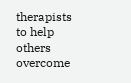therapists to help others overcome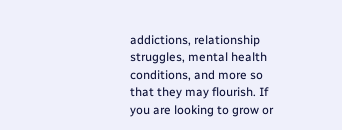addictions, relationship struggles, mental health conditions, and more so that they may flourish. If you are looking to grow or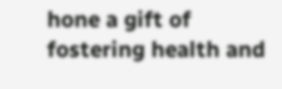hone a gift of fostering health and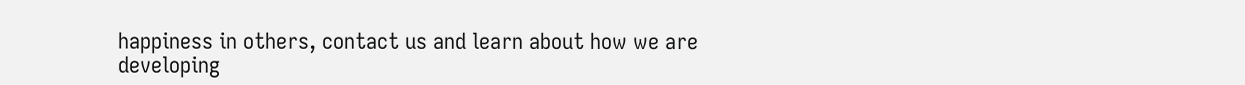happiness in others, contact us and learn about how we are developing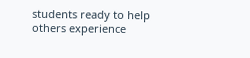students ready to help others experience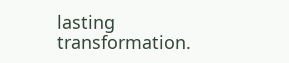lasting transformation.